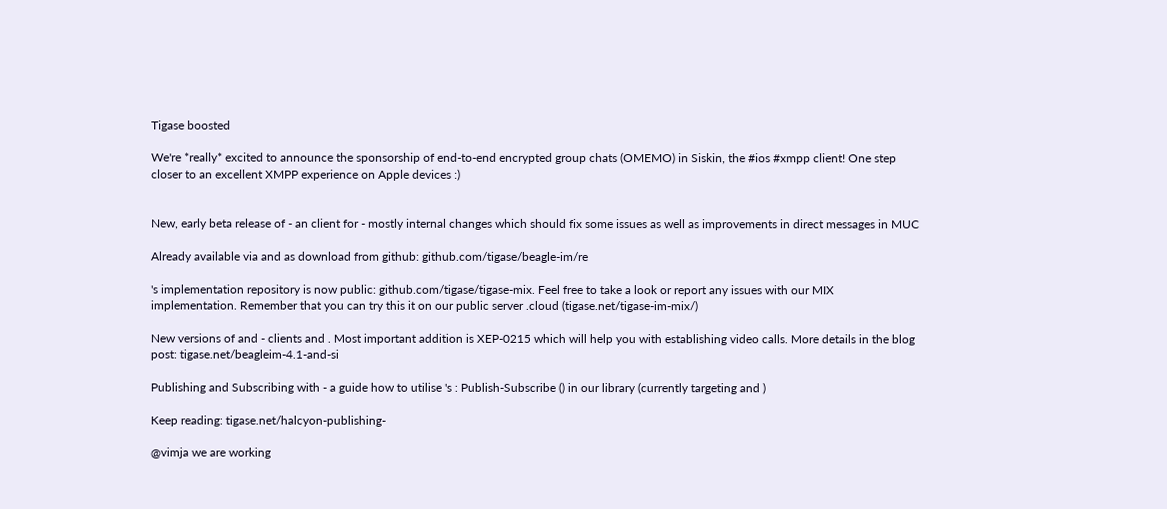Tigase boosted

We're *really* excited to announce the sponsorship of end-to-end encrypted group chats (OMEMO) in Siskin, the #ios #xmpp client! One step closer to an excellent XMPP experience on Apple devices :)


New, early beta release of - an client for - mostly internal changes which should fix some issues as well as improvements in direct messages in MUC

Already available via and as download from github: github.com/tigase/beagle-im/re

's implementation repository is now public: github.com/tigase/tigase-mix. Feel free to take a look or report any issues with our MIX implementation. Remember that you can try this it on our public server .cloud (tigase.net/tigase-im-mix/)

New versions of and - clients and . Most important addition is XEP-0215 which will help you with establishing video calls. More details in the blog post: tigase.net/beagleim-4.1-and-si

Publishing and Subscribing with - a guide how to utilise 's : Publish-Subscribe () in our library (currently targeting and )

Keep reading: tigase.net/halcyon-publishing-

@vimja we are working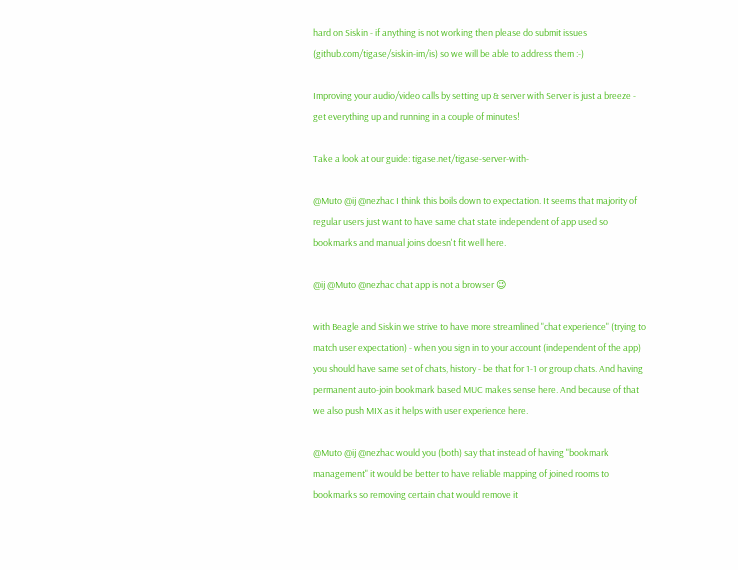hard on Siskin - if anything is not working then please do submit issues (github.com/tigase/siskin-im/is) so we will be able to address them :-)

Improving your audio/video calls by setting up & server with Server is just a breeze - get everything up and running in a couple of minutes!

Take a look at our guide: tigase.net/tigase-server-with-

@Muto @ij @nezhac I think this boils down to expectation. It seems that majority of regular users just want to have same chat state independent of app used so bookmarks and manual joins doesn't fit well here.

@ij @Muto @nezhac chat app is not a browser 😉

with Beagle and Siskin we strive to have more streamlined "chat experience" (trying to match user expectation) - when you sign in to your account (independent of the app) you should have same set of chats, history - be that for 1-1 or group chats. And having permanent auto-join bookmark based MUC makes sense here. And because of that we also push MIX as it helps with user experience here.

@Muto @ij @nezhac would you (both) say that instead of having "bookmark management" it would be better to have reliable mapping of joined rooms to bookmarks so removing certain chat would remove it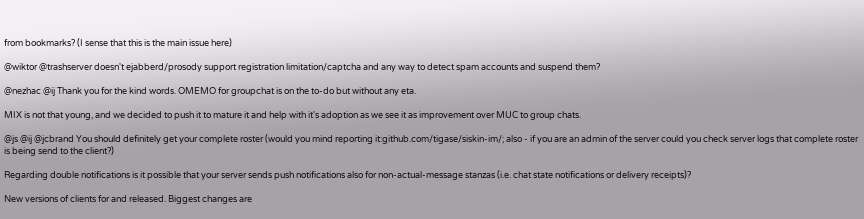from bookmarks? (I sense that this is the main issue here)

@wiktor @trashserver doesn't ejabberd/prosody support registration limitation/captcha and any way to detect spam accounts and suspend them?

@nezhac @ij Thank you for the kind words. OMEMO for groupchat is on the to-do but without any eta.

MIX is not that young, and we decided to push it to mature it and help with it's adoption as we see it as improvement over MUC to group chats.

@js @ij @jcbrand You should definitely get your complete roster (would you mind reporting it:github.com/tigase/siskin-im/; also - if you are an admin of the server could you check server logs that complete roster is being send to the client?)

Regarding double notifications is it possible that your server sends push notifications also for non-actual-message stanzas (i.e. chat state notifications or delivery receipts)?

New versions of clients for and released. Biggest changes are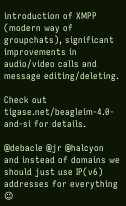introduction of XMPP (modern way of groupchats), significant improvements in audio/video calls and message editing/deleting.

Check out tigase.net/beagleim-4.0-and-si for details.

@debacle @jr @halcyon and instead of domains we should just use IP(v6) addresses for everything 😉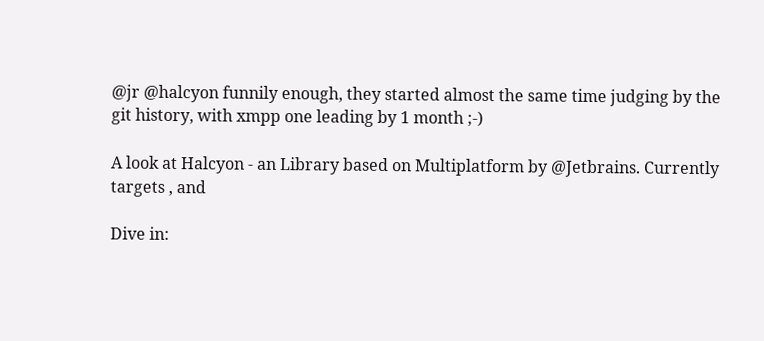@jr @halcyon funnily enough, they started almost the same time judging by the git history, with xmpp one leading by 1 month ;-)

A look at Halcyon - an Library based on Multiplatform by @Jetbrains. Currently targets , and

Dive in: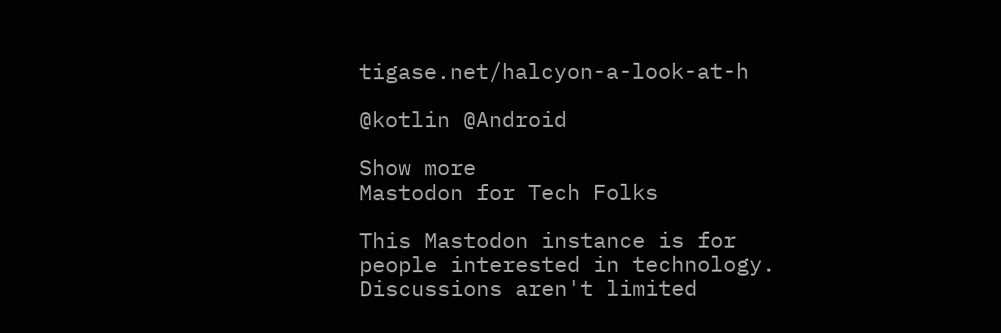tigase.net/halcyon-a-look-at-h

@kotlin @Android

Show more
Mastodon for Tech Folks

This Mastodon instance is for people interested in technology. Discussions aren't limited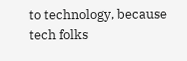to technology, because tech folks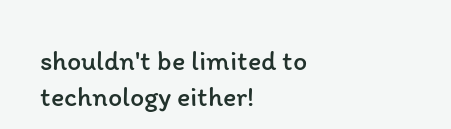shouldn't be limited to technology either!